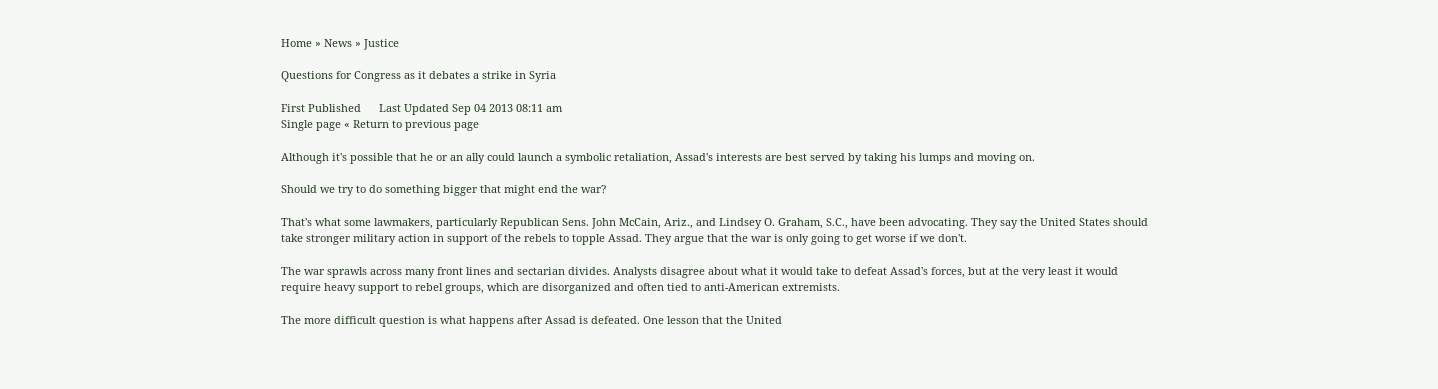Home » News » Justice

Questions for Congress as it debates a strike in Syria

First Published      Last Updated Sep 04 2013 08:11 am
Single page « Return to previous page

Although it's possible that he or an ally could launch a symbolic retaliation, Assad's interests are best served by taking his lumps and moving on.

Should we try to do something bigger that might end the war?

That's what some lawmakers, particularly Republican Sens. John McCain, Ariz., and Lindsey O. Graham, S.C., have been advocating. They say the United States should take stronger military action in support of the rebels to topple Assad. They argue that the war is only going to get worse if we don't.

The war sprawls across many front lines and sectarian divides. Analysts disagree about what it would take to defeat Assad's forces, but at the very least it would require heavy support to rebel groups, which are disorganized and often tied to anti-American extremists.

The more difficult question is what happens after Assad is defeated. One lesson that the United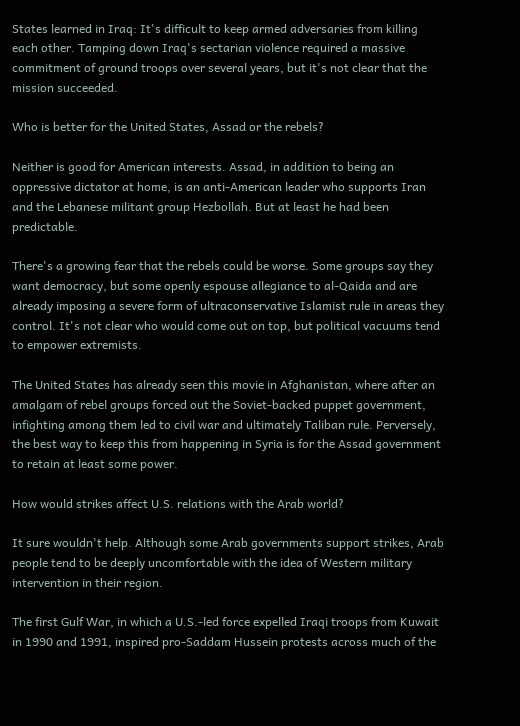States learned in Iraq: It's difficult to keep armed adversaries from killing each other. Tamping down Iraq's sectarian violence required a massive commitment of ground troops over several years, but it's not clear that the mission succeeded.

Who is better for the United States, Assad or the rebels?

Neither is good for American interests. Assad, in addition to being an oppressive dictator at home, is an anti-American leader who supports Iran and the Lebanese militant group Hezbollah. But at least he had been predictable.

There's a growing fear that the rebels could be worse. Some groups say they want democracy, but some openly espouse allegiance to al-Qaida and are already imposing a severe form of ultraconservative Islamist rule in areas they control. It's not clear who would come out on top, but political vacuums tend to empower extremists.

The United States has already seen this movie in Afghanistan, where after an amalgam of rebel groups forced out the Soviet-backed puppet government, infighting among them led to civil war and ultimately Taliban rule. Perversely, the best way to keep this from happening in Syria is for the Assad government to retain at least some power.

How would strikes affect U.S. relations with the Arab world?

It sure wouldn't help. Although some Arab governments support strikes, Arab people tend to be deeply uncomfortable with the idea of Western military intervention in their region.

The first Gulf War, in which a U.S.-led force expelled Iraqi troops from Kuwait in 1990 and 1991, inspired pro-Saddam Hussein protests across much of the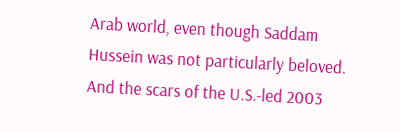Arab world, even though Saddam Hussein was not particularly beloved. And the scars of the U.S.-led 2003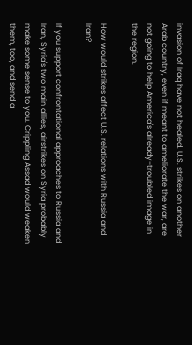invasion of Iraq have not healed. U.S. strikes on another Arab country, even if meant to ameliorate the war, are not going to help America's already-troubled image in the region.

How would strikes affect U.S. relations with Russia and Iran?

If you support confrontational approaches to Russia and Iran, Syria's two main allies, airstrikes on Syria probably make some sense to you. Crippling Assad would weaken them, too, and send a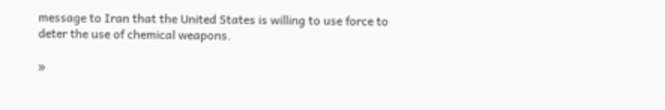message to Iran that the United States is willing to use force to deter the use of chemical weapons.

»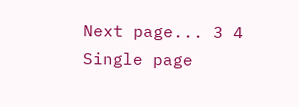Next page... 3 4 Single page